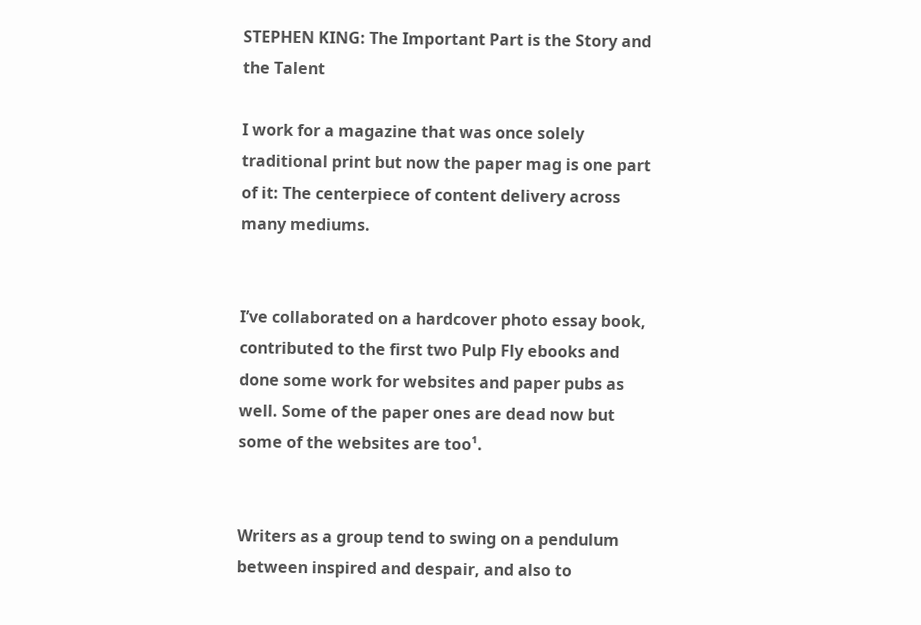STEPHEN KING: The Important Part is the Story and the Talent

I work for a magazine that was once solely traditional print but now the paper mag is one part of it: The centerpiece of content delivery across many mediums.


I’ve collaborated on a hardcover photo essay book, contributed to the first two Pulp Fly ebooks and done some work for websites and paper pubs as well. Some of the paper ones are dead now but some of the websites are too¹.


Writers as a group tend to swing on a pendulum between inspired and despair, and also to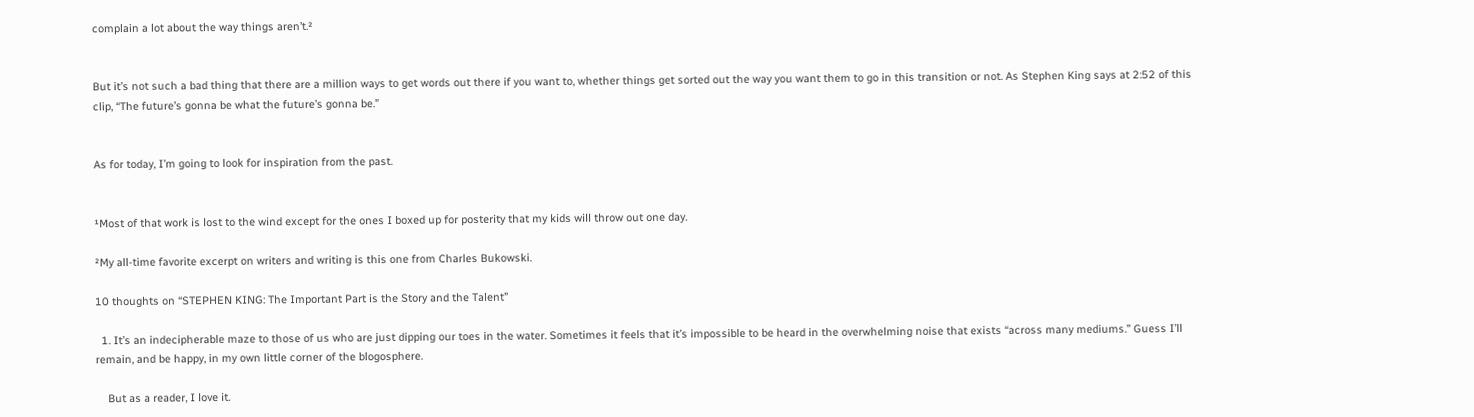complain a lot about the way things aren’t.²


But it’s not such a bad thing that there are a million ways to get words out there if you want to, whether things get sorted out the way you want them to go in this transition or not. As Stephen King says at 2:52 of this clip, “The future’s gonna be what the future’s gonna be.”


As for today, I’m going to look for inspiration from the past.


¹Most of that work is lost to the wind except for the ones I boxed up for posterity that my kids will throw out one day.

²My all-time favorite excerpt on writers and writing is this one from Charles Bukowski.

10 thoughts on “STEPHEN KING: The Important Part is the Story and the Talent”

  1. It’s an indecipherable maze to those of us who are just dipping our toes in the water. Sometimes it feels that it’s impossible to be heard in the overwhelming noise that exists “across many mediums.” Guess I’ll remain, and be happy, in my own little corner of the blogosphere.

    But as a reader, I love it.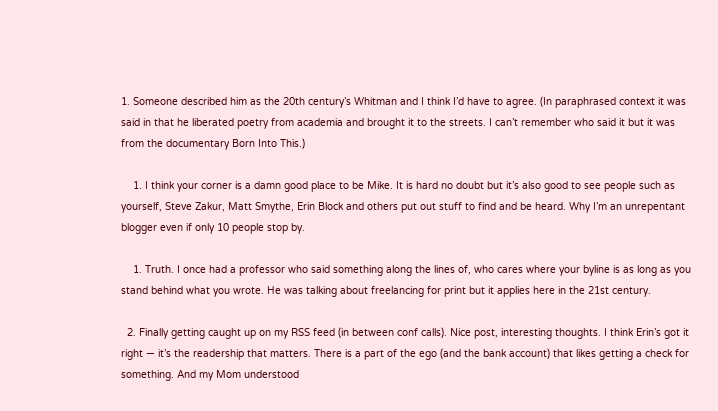1. Someone described him as the 20th century’s Whitman and I think I’d have to agree. (In paraphrased context it was said in that he liberated poetry from academia and brought it to the streets. I can’t remember who said it but it was from the documentary Born Into This.)

    1. I think your corner is a damn good place to be Mike. It is hard no doubt but it’s also good to see people such as yourself, Steve Zakur, Matt Smythe, Erin Block and others put out stuff to find and be heard. Why I’m an unrepentant blogger even if only 10 people stop by.

    1. Truth. I once had a professor who said something along the lines of, who cares where your byline is as long as you stand behind what you wrote. He was talking about freelancing for print but it applies here in the 21st century.

  2. Finally getting caught up on my RSS feed (in between conf calls). Nice post, interesting thoughts. I think Erin’s got it right — it’s the readership that matters. There is a part of the ego (and the bank account) that likes getting a check for something. And my Mom understood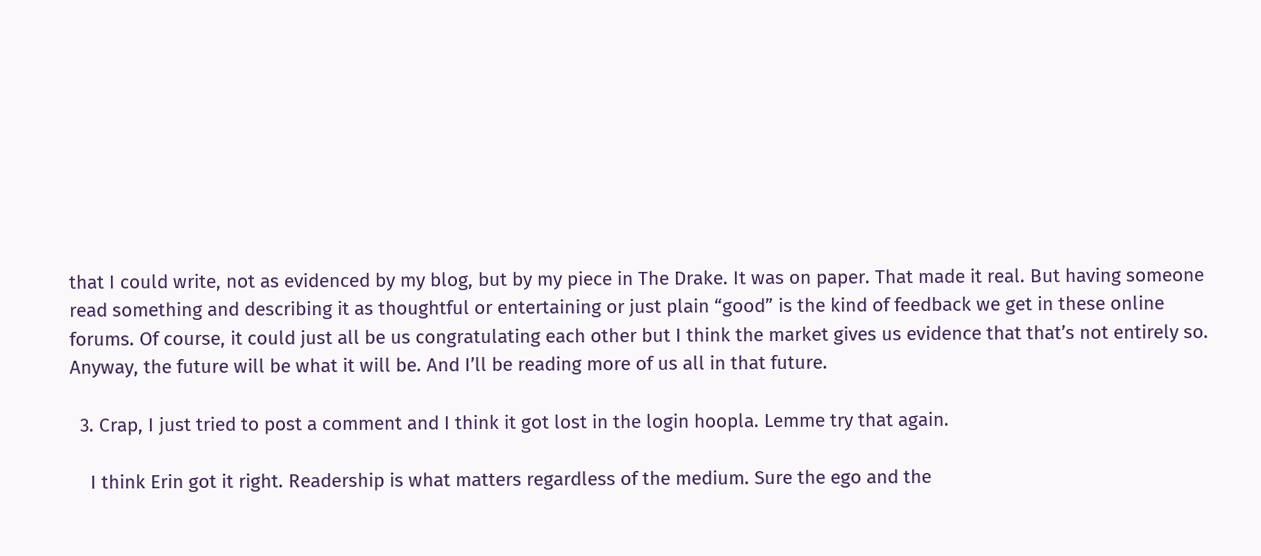that I could write, not as evidenced by my blog, but by my piece in The Drake. It was on paper. That made it real. But having someone read something and describing it as thoughtful or entertaining or just plain “good” is the kind of feedback we get in these online forums. Of course, it could just all be us congratulating each other but I think the market gives us evidence that that’s not entirely so. Anyway, the future will be what it will be. And I’ll be reading more of us all in that future.

  3. Crap, I just tried to post a comment and I think it got lost in the login hoopla. Lemme try that again.

    I think Erin got it right. Readership is what matters regardless of the medium. Sure the ego and the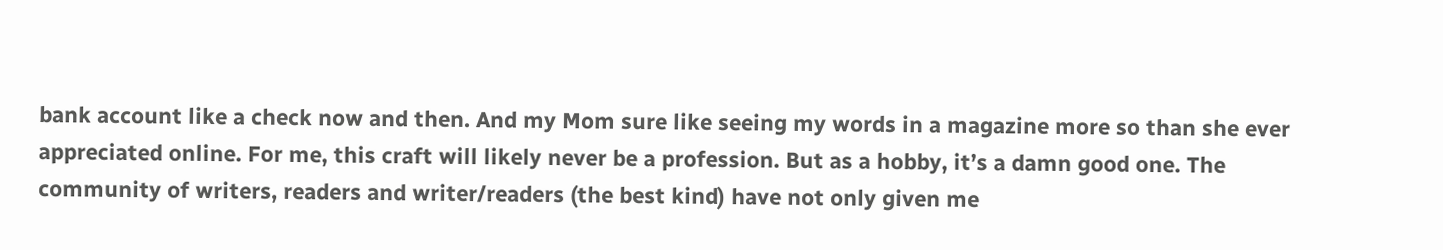bank account like a check now and then. And my Mom sure like seeing my words in a magazine more so than she ever appreciated online. For me, this craft will likely never be a profession. But as a hobby, it’s a damn good one. The community of writers, readers and writer/readers (the best kind) have not only given me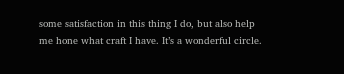some satisfaction in this thing I do, but also help me hone what craft I have. It’s a wonderful circle.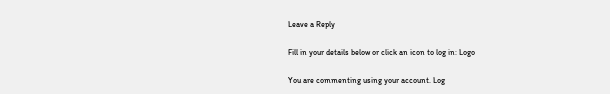Leave a Reply

Fill in your details below or click an icon to log in: Logo

You are commenting using your account. Log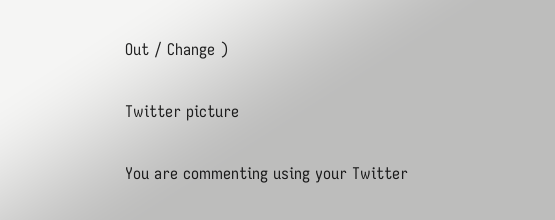Out / Change )

Twitter picture

You are commenting using your Twitter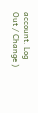account. Log Out / Change )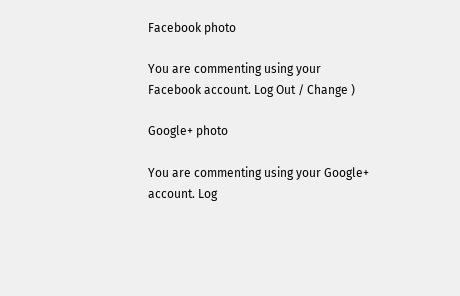Facebook photo

You are commenting using your Facebook account. Log Out / Change )

Google+ photo

You are commenting using your Google+ account. Log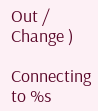Out / Change )

Connecting to %s